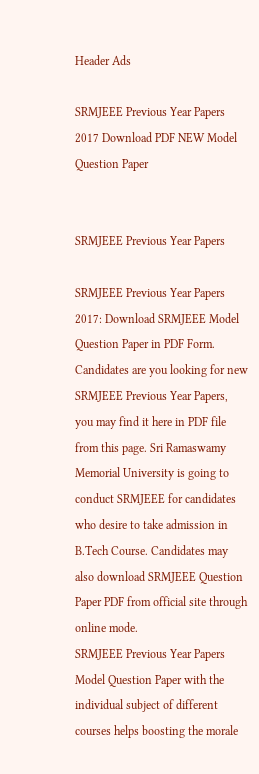Header Ads

SRMJEEE Previous Year Papers 2017 Download PDF NEW Model Question Paper


SRMJEEE Previous Year Papers

SRMJEEE Previous Year Papers 2017: Download SRMJEEE Model Question Paper in PDF Form. Candidates are you looking for new SRMJEEE Previous Year Papers, you may find it here in PDF file from this page. Sri Ramaswamy Memorial University is going to conduct SRMJEEE for candidates who desire to take admission in B.Tech Course. Candidates may also download SRMJEEE Question Paper PDF from official site through online mode.
SRMJEEE Previous Year Papers
Model Question Paper with the individual subject of different courses helps boosting the morale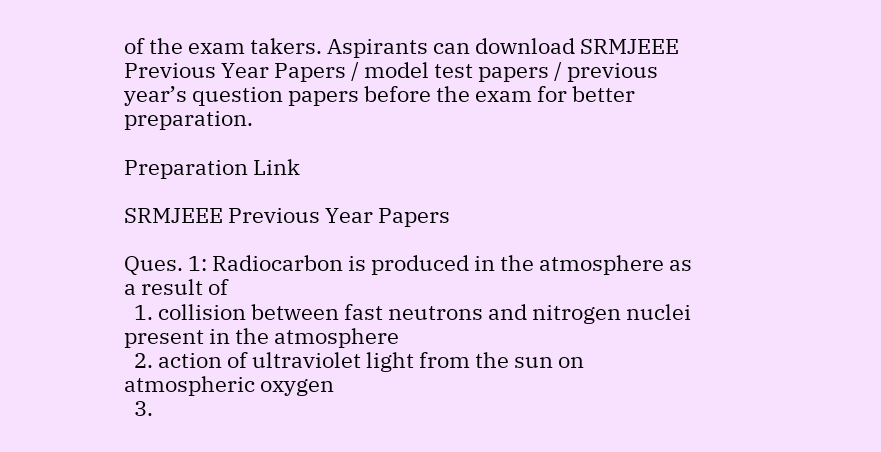of the exam takers. Aspirants can download SRMJEEE Previous Year Papers / model test papers / previous year’s question papers before the exam for better preparation.

Preparation Link

SRMJEEE Previous Year Papers

Ques. 1: Radiocarbon is produced in the atmosphere as a result of
  1. collision between fast neutrons and nitrogen nuclei present in the atmosphere
  2. action of ultraviolet light from the sun on atmospheric oxygen
  3.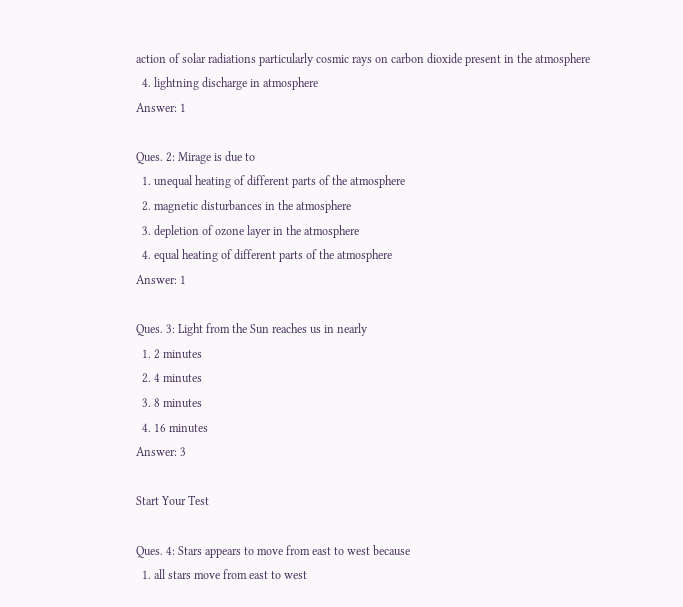action of solar radiations particularly cosmic rays on carbon dioxide present in the atmosphere
  4. lightning discharge in atmosphere
Answer: 1

Ques. 2: Mirage is due to
  1. unequal heating of different parts of the atmosphere
  2. magnetic disturbances in the atmosphere
  3. depletion of ozone layer in the atmosphere
  4. equal heating of different parts of the atmosphere
Answer: 1

Ques. 3: Light from the Sun reaches us in nearly
  1. 2 minutes
  2. 4 minutes
  3. 8 minutes
  4. 16 minutes
Answer: 3

Start Your Test

Ques. 4: Stars appears to move from east to west because
  1. all stars move from east to west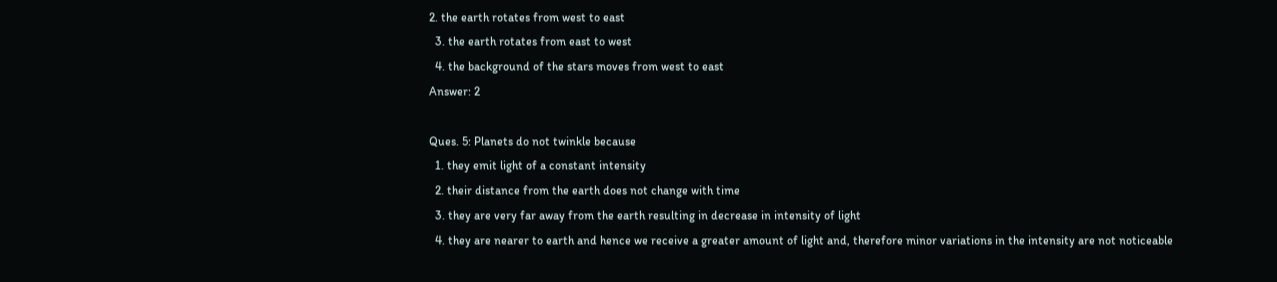2. the earth rotates from west to east
  3. the earth rotates from east to west
  4. the background of the stars moves from west to east
Answer: 2

Ques. 5: Planets do not twinkle because
  1. they emit light of a constant intensity
  2. their distance from the earth does not change with time
  3. they are very far away from the earth resulting in decrease in intensity of light
  4. they are nearer to earth and hence we receive a greater amount of light and, therefore minor variations in the intensity are not noticeable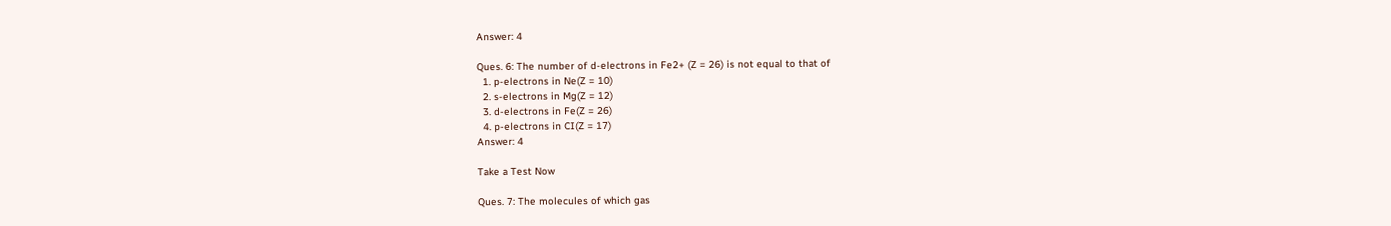Answer: 4

Ques. 6: The number of d-electrons in Fe2+ (Z = 26) is not equal to that of
  1. p-electrons in Ne(Z = 10)
  2. s-electrons in Mg(Z = 12)
  3. d-electrons in Fe(Z = 26)
  4. p-electrons in CI(Z = 17)
Answer: 4

Take a Test Now

Ques. 7: The molecules of which gas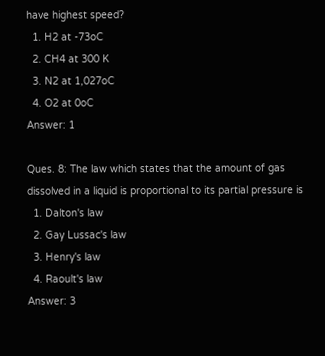have highest speed?
  1. H2 at -73oC
  2. CH4 at 300 K
  3. N2 at 1,027oC
  4. O2 at 0oC
Answer: 1

Ques. 8: The law which states that the amount of gas dissolved in a liquid is proportional to its partial pressure is
  1. Dalton's law
  2. Gay Lussac's law
  3. Henry's law
  4. Raoult's law
Answer: 3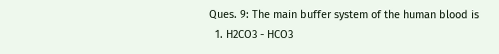Ques. 9: The main buffer system of the human blood is
  1. H2CO3 - HCO3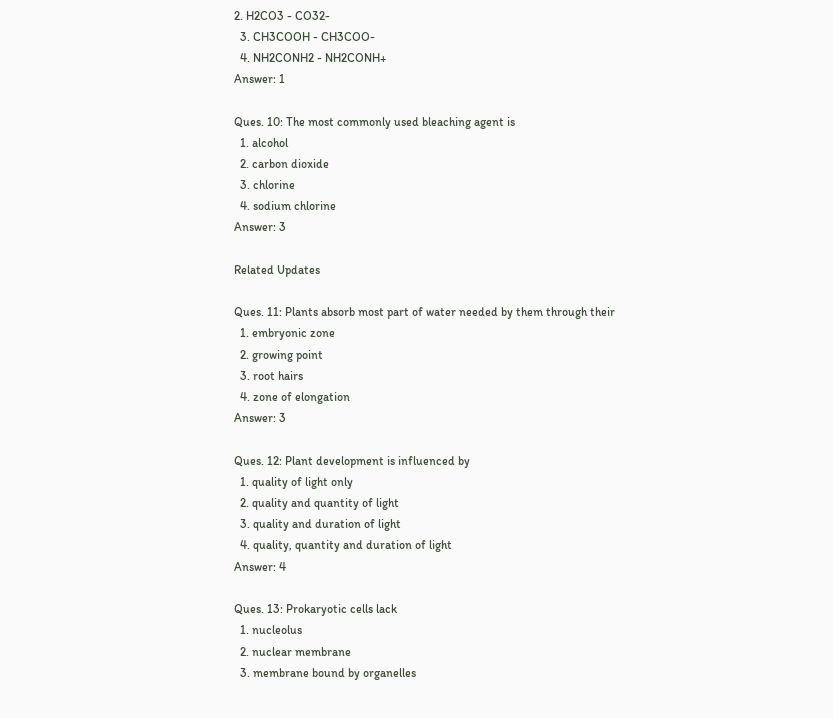2. H2CO3 - CO32-
  3. CH3COOH - CH3COO-
  4. NH2CONH2 - NH2CONH+
Answer: 1

Ques. 10: The most commonly used bleaching agent is
  1. alcohol
  2. carbon dioxide
  3. chlorine
  4. sodium chlorine
Answer: 3

Related Updates

Ques. 11: Plants absorb most part of water needed by them through their
  1. embryonic zone
  2. growing point
  3. root hairs
  4. zone of elongation
Answer: 3

Ques. 12: Plant development is influenced by
  1. quality of light only
  2. quality and quantity of light
  3. quality and duration of light
  4. quality, quantity and duration of light
Answer: 4

Ques. 13: Prokaryotic cells lack
  1. nucleolus
  2. nuclear membrane
  3. membrane bound by organelles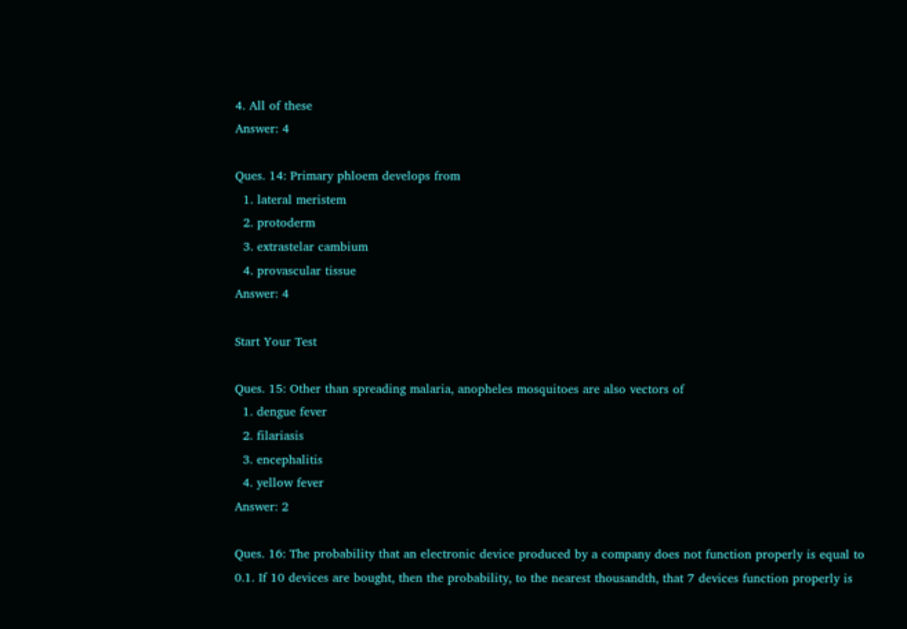4. All of these
Answer: 4

Ques. 14: Primary phloem develops from
  1. lateral meristem
  2. protoderm
  3. extrastelar cambium
  4. provascular tissue
Answer: 4

Start Your Test

Ques. 15: Other than spreading malaria, anopheles mosquitoes are also vectors of
  1. dengue fever
  2. filariasis
  3. encephalitis
  4. yellow fever
Answer: 2

Ques. 16: The probability that an electronic device produced by a company does not function properly is equal to 0.1. If 10 devices are bought, then the probability, to the nearest thousandth, that 7 devices function properly is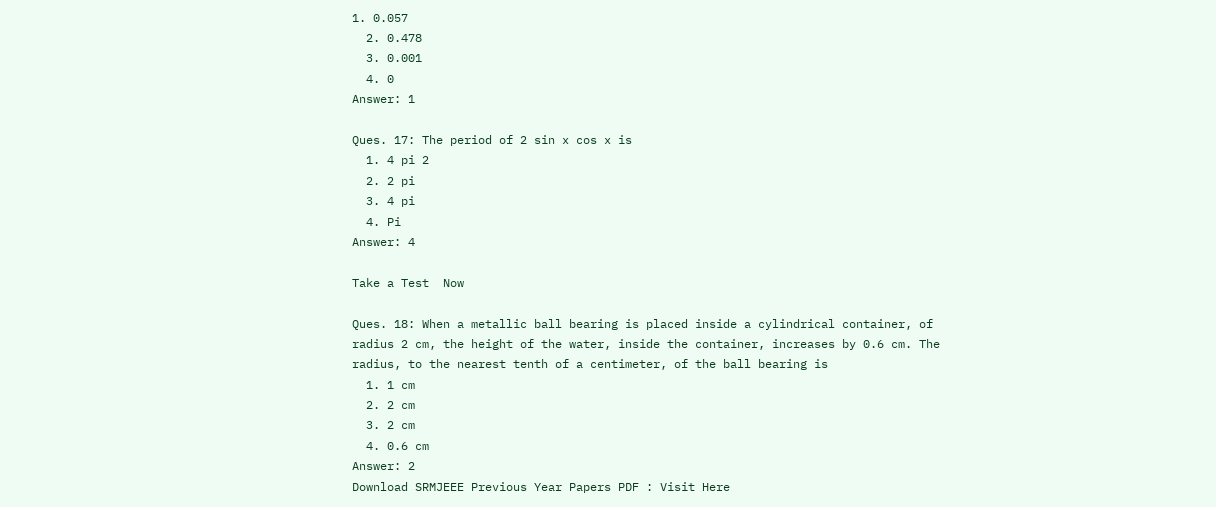1. 0.057
  2. 0.478
  3. 0.001
  4. 0
Answer: 1

Ques. 17: The period of 2 sin x cos x is
  1. 4 pi 2
  2. 2 pi
  3. 4 pi
  4. Pi
Answer: 4

Take a Test  Now

Ques. 18: When a metallic ball bearing is placed inside a cylindrical container, of radius 2 cm, the height of the water, inside the container, increases by 0.6 cm. The radius, to the nearest tenth of a centimeter, of the ball bearing is
  1. 1 cm
  2. 2 cm
  3. 2 cm
  4. 0.6 cm
Answer: 2
Download SRMJEEE Previous Year Papers PDF : Visit Here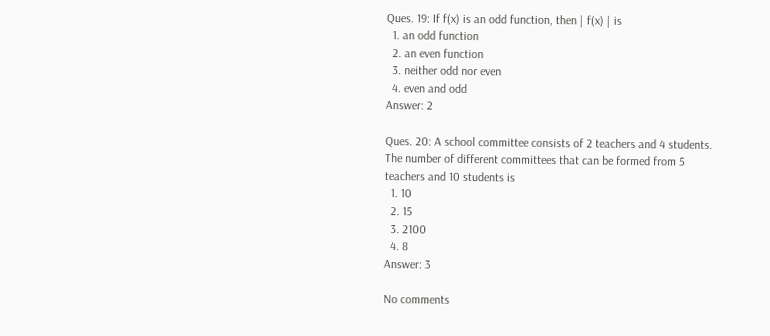Ques. 19: If f(x) is an odd function, then | f(x) | is
  1. an odd function
  2. an even function
  3. neither odd nor even
  4. even and odd
Answer: 2

Ques. 20: A school committee consists of 2 teachers and 4 students. The number of different committees that can be formed from 5 teachers and 10 students is
  1. 10
  2. 15
  3. 2100
  4. 8
Answer: 3

No comments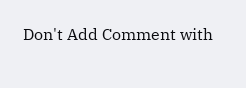Don't Add Comment with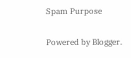Spam Purpose

Powered by Blogger.